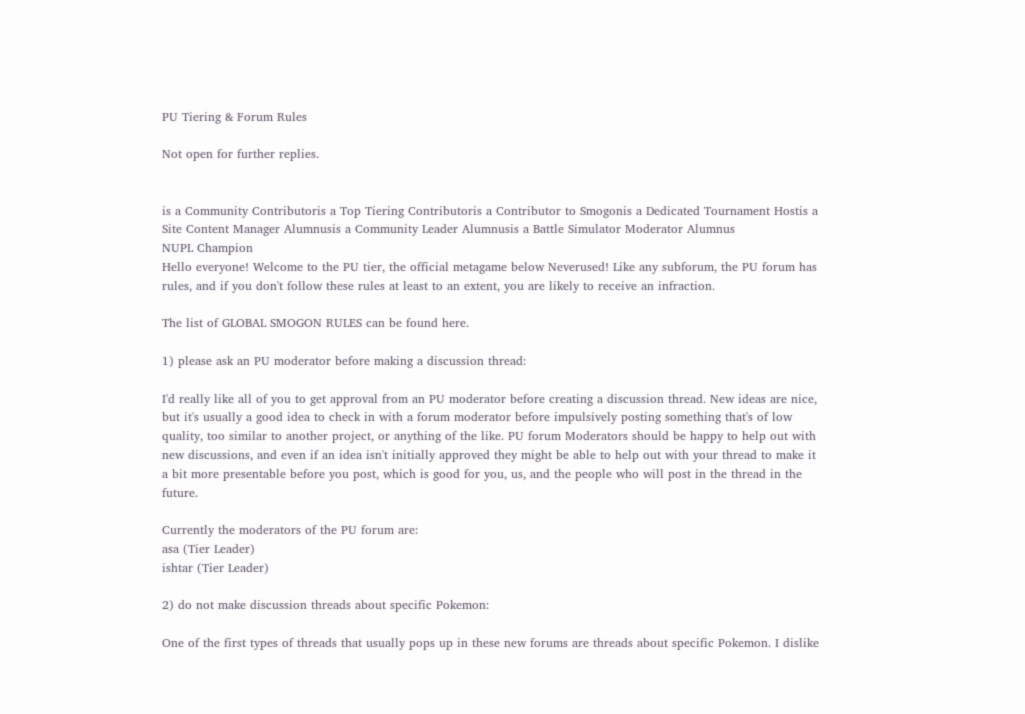PU Tiering & Forum Rules

Not open for further replies.


is a Community Contributoris a Top Tiering Contributoris a Contributor to Smogonis a Dedicated Tournament Hostis a Site Content Manager Alumnusis a Community Leader Alumnusis a Battle Simulator Moderator Alumnus
NUPL Champion
Hello everyone! Welcome to the PU tier, the official metagame below Neverused! Like any subforum, the PU forum has rules, and if you don't follow these rules at least to an extent, you are likely to receive an infraction.

The list of GLOBAL SMOGON RULES can be found here.

1) please ask an PU moderator before making a discussion thread:

I'd really like all of you to get approval from an PU moderator before creating a discussion thread. New ideas are nice, but it's usually a good idea to check in with a forum moderator before impulsively posting something that's of low quality, too similar to another project, or anything of the like. PU forum Moderators should be happy to help out with new discussions, and even if an idea isn't initially approved they might be able to help out with your thread to make it a bit more presentable before you post, which is good for you, us, and the people who will post in the thread in the future.

Currently the moderators of the PU forum are:
asa (Tier Leader)
ishtar (Tier Leader)

2) do not make discussion threads about specific Pokemon:

One of the first types of threads that usually pops up in these new forums are threads about specific Pokemon. I dislike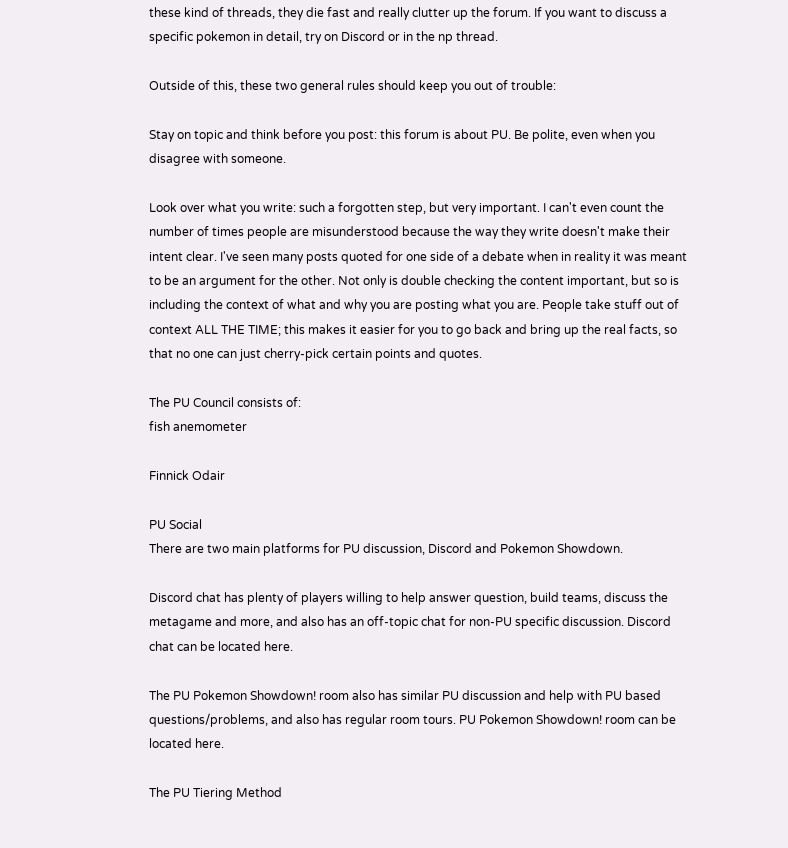these kind of threads, they die fast and really clutter up the forum. If you want to discuss a specific pokemon in detail, try on Discord or in the np thread.

Outside of this, these two general rules should keep you out of trouble:

Stay on topic and think before you post: this forum is about PU. Be polite, even when you disagree with someone.

Look over what you write: such a forgotten step, but very important. I can't even count the number of times people are misunderstood because the way they write doesn't make their intent clear. I've seen many posts quoted for one side of a debate when in reality it was meant to be an argument for the other. Not only is double checking the content important, but so is including the context of what and why you are posting what you are. People take stuff out of context ALL THE TIME; this makes it easier for you to go back and bring up the real facts, so that no one can just cherry-pick certain points and quotes.

The PU Council consists of:
fish anemometer

Finnick Odair

PU Social
There are two main platforms for PU discussion, Discord and Pokemon Showdown.

Discord chat has plenty of players willing to help answer question, build teams, discuss the metagame and more, and also has an off-topic chat for non-PU specific discussion. Discord chat can be located here.

The PU Pokemon Showdown! room also has similar PU discussion and help with PU based questions/problems, and also has regular room tours. PU Pokemon Showdown! room can be located here.

The PU Tiering Method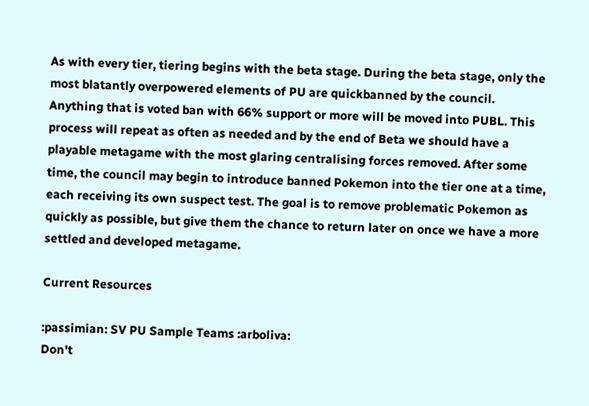As with every tier, tiering begins with the beta stage. During the beta stage, only the most blatantly overpowered elements of PU are quickbanned by the council. Anything that is voted ban with 66% support or more will be moved into PUBL. This process will repeat as often as needed and by the end of Beta we should have a playable metagame with the most glaring centralising forces removed. After some time, the council may begin to introduce banned Pokemon into the tier one at a time, each receiving its own suspect test. The goal is to remove problematic Pokemon as quickly as possible, but give them the chance to return later on once we have a more settled and developed metagame.

Current Resources

:passimian: SV PU Sample Teams :arboliva:
Don't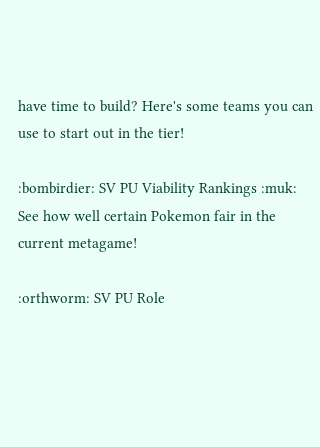have time to build? Here's some teams you can use to start out in the tier!

:bombirdier: SV PU Viability Rankings :muk:
See how well certain Pokemon fair in the current metagame!

:orthworm: SV PU Role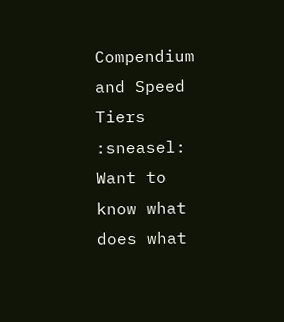Compendium and Speed Tiers :sneasel:
Want to know what does what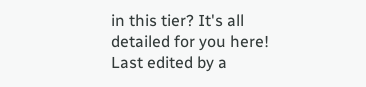in this tier? It's all detailed for you here!
Last edited by a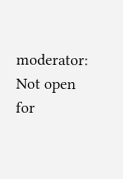moderator:
Not open for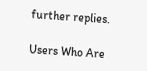further replies.

Users Who Are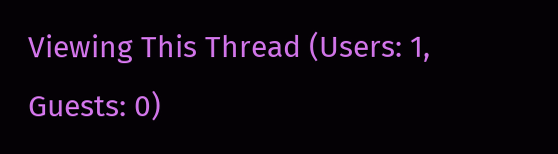Viewing This Thread (Users: 1, Guests: 0)